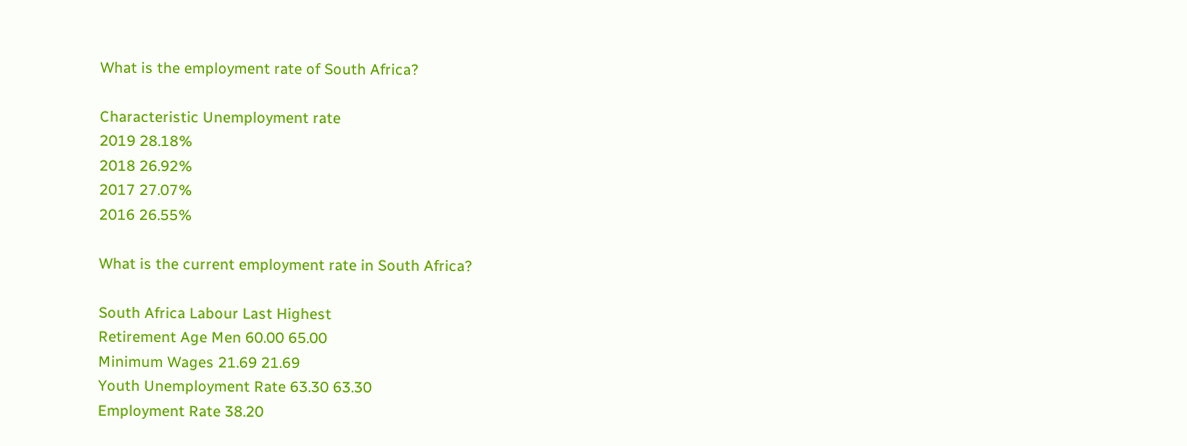What is the employment rate of South Africa?

Characteristic Unemployment rate
2019 28.18%
2018 26.92%
2017 27.07%
2016 26.55%

What is the current employment rate in South Africa?

South Africa Labour Last Highest
Retirement Age Men 60.00 65.00
Minimum Wages 21.69 21.69
Youth Unemployment Rate 63.30 63.30
Employment Rate 38.20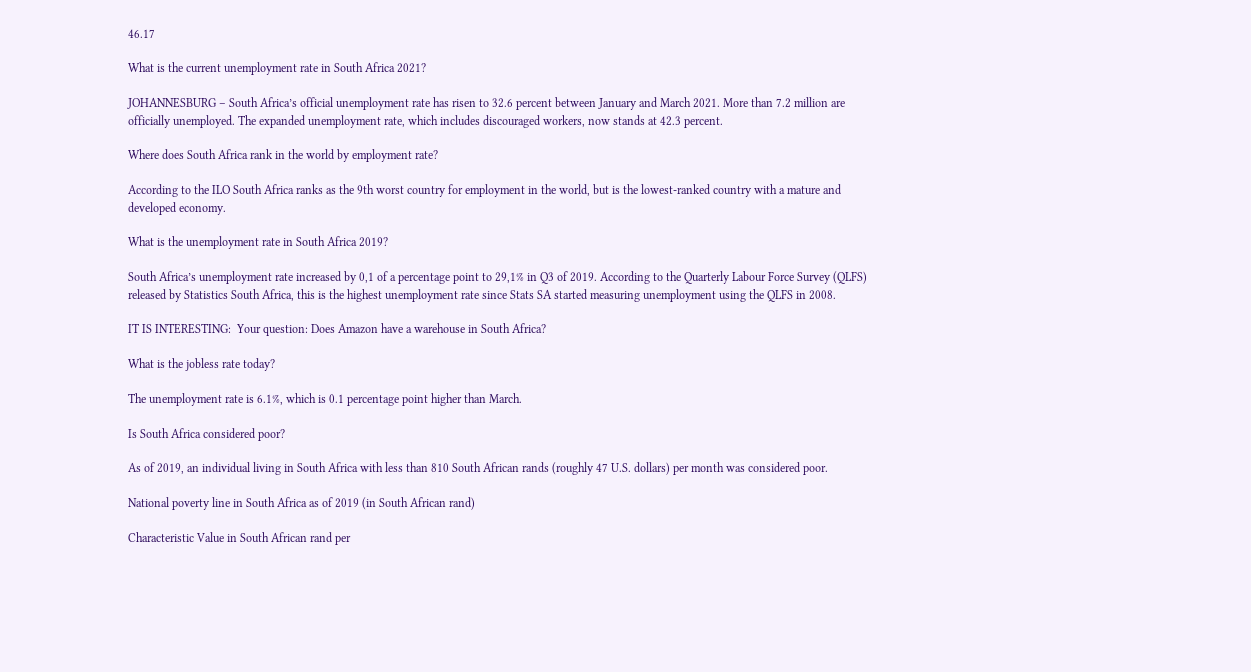46.17

What is the current unemployment rate in South Africa 2021?

JOHANNESBURG – South Africa’s official unemployment rate has risen to 32.6 percent between January and March 2021. More than 7.2 million are officially unemployed. The expanded unemployment rate, which includes discouraged workers, now stands at 42.3 percent.

Where does South Africa rank in the world by employment rate?

According to the ILO South Africa ranks as the 9th worst country for employment in the world, but is the lowest-ranked country with a mature and developed economy.

What is the unemployment rate in South Africa 2019?

South Africa’s unemployment rate increased by 0,1 of a percentage point to 29,1% in Q3 of 2019. According to the Quarterly Labour Force Survey (QLFS) released by Statistics South Africa, this is the highest unemployment rate since Stats SA started measuring unemployment using the QLFS in 2008.

IT IS INTERESTING:  Your question: Does Amazon have a warehouse in South Africa?

What is the jobless rate today?

The unemployment rate is 6.1%, which is 0.1 percentage point higher than March.

Is South Africa considered poor?

As of 2019, an individual living in South Africa with less than 810 South African rands (roughly 47 U.S. dollars) per month was considered poor.

National poverty line in South Africa as of 2019 (in South African rand)

Characteristic Value in South African rand per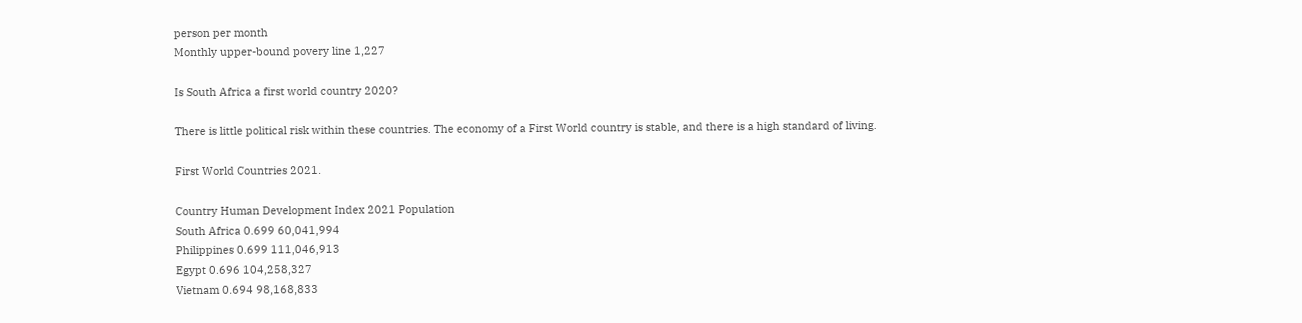person per month
Monthly upper-bound povery line 1,227

Is South Africa a first world country 2020?

There is little political risk within these countries. The economy of a First World country is stable, and there is a high standard of living.

First World Countries 2021.

Country Human Development Index 2021 Population
South Africa 0.699 60,041,994
Philippines 0.699 111,046,913
Egypt 0.696 104,258,327
Vietnam 0.694 98,168,833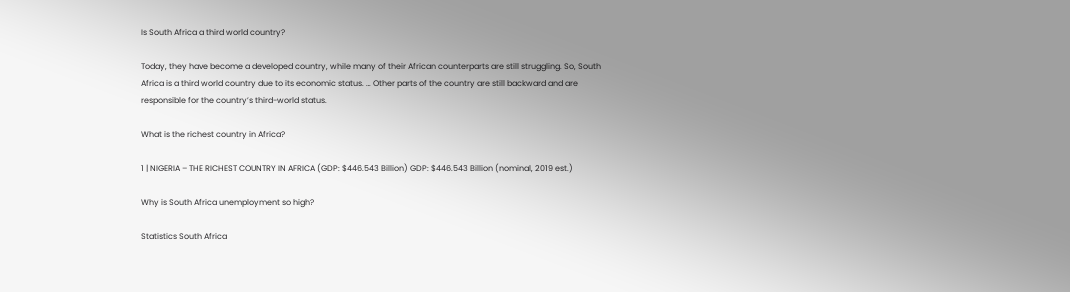Is South Africa a third world country?

Today, they have become a developed country, while many of their African counterparts are still struggling. So, South Africa is a third world country due to its economic status. … Other parts of the country are still backward and are responsible for the country’s third-world status.

What is the richest country in Africa?

1 | NIGERIA – THE RICHEST COUNTRY IN AFRICA (GDP: $446.543 Billion) GDP: $446.543 Billion (nominal, 2019 est.)

Why is South Africa unemployment so high?

Statistics South Africa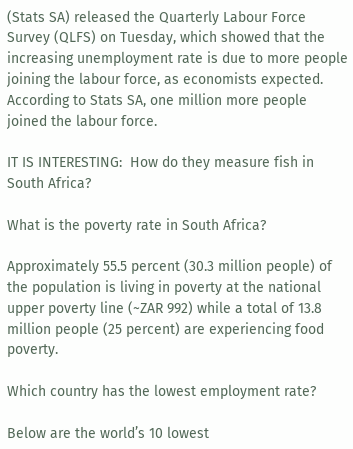(Stats SA) released the Quarterly Labour Force Survey (QLFS) on Tuesday, which showed that the increasing unemployment rate is due to more people joining the labour force, as economists expected. According to Stats SA, one million more people joined the labour force.

IT IS INTERESTING:  How do they measure fish in South Africa?

What is the poverty rate in South Africa?

Approximately 55.5 percent (30.3 million people) of the population is living in poverty at the national upper poverty line (~ZAR 992) while a total of 13.8 million people (25 percent) are experiencing food poverty.

Which country has the lowest employment rate?

Below are the world’s 10 lowest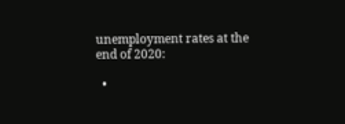unemployment rates at the end of 2020:

  •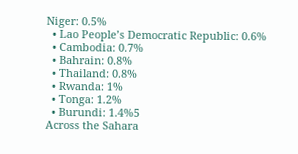Niger: 0.5%
  • Lao People’s Democratic Republic: 0.6%
  • Cambodia: 0.7%
  • Bahrain: 0.8%
  • Thailand: 0.8%
  • Rwanda: 1%
  • Tonga: 1.2%
  • Burundi: 1.4%5
Across the Sahara